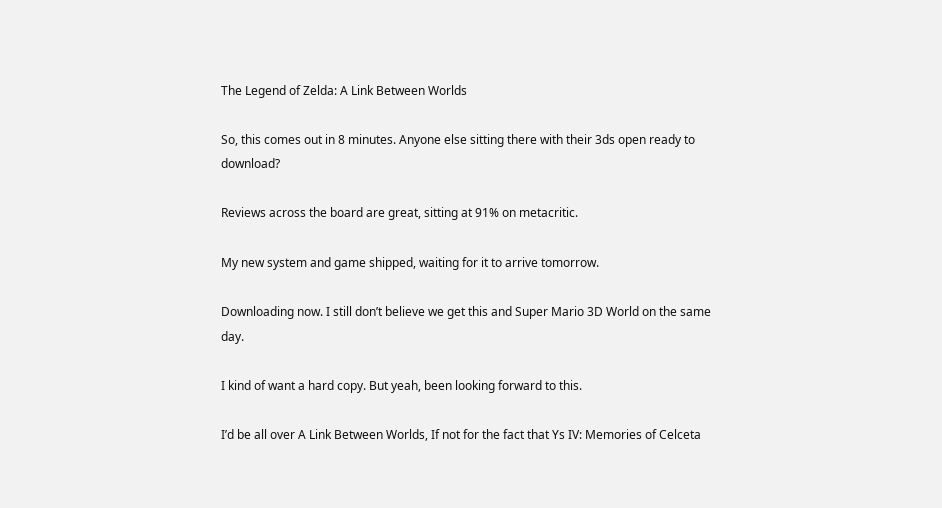The Legend of Zelda: A Link Between Worlds

So, this comes out in 8 minutes. Anyone else sitting there with their 3ds open ready to download?

Reviews across the board are great, sitting at 91% on metacritic.

My new system and game shipped, waiting for it to arrive tomorrow.

Downloading now. I still don’t believe we get this and Super Mario 3D World on the same day.

I kind of want a hard copy. But yeah, been looking forward to this.

I’d be all over A Link Between Worlds, If not for the fact that Ys IV: Memories of Celceta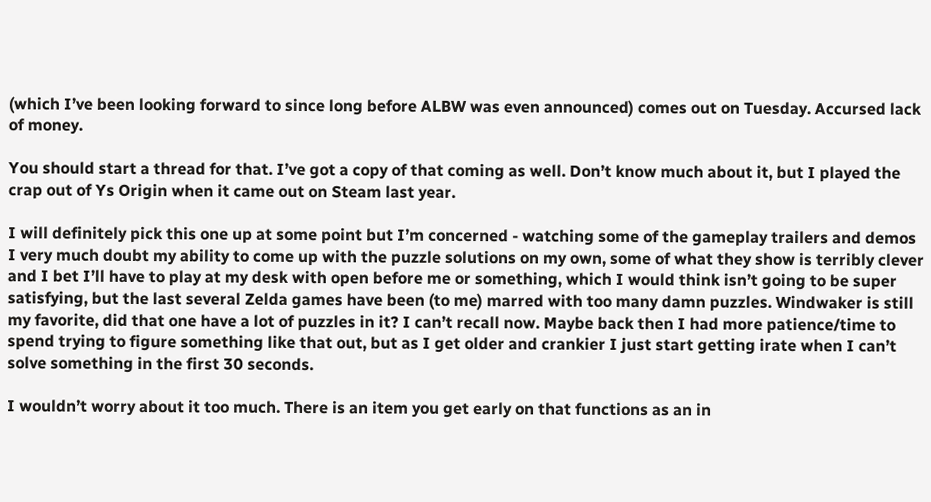(which I’ve been looking forward to since long before ALBW was even announced) comes out on Tuesday. Accursed lack of money.

You should start a thread for that. I’ve got a copy of that coming as well. Don’t know much about it, but I played the crap out of Ys Origin when it came out on Steam last year.

I will definitely pick this one up at some point but I’m concerned - watching some of the gameplay trailers and demos I very much doubt my ability to come up with the puzzle solutions on my own, some of what they show is terribly clever and I bet I’ll have to play at my desk with open before me or something, which I would think isn’t going to be super satisfying, but the last several Zelda games have been (to me) marred with too many damn puzzles. Windwaker is still my favorite, did that one have a lot of puzzles in it? I can’t recall now. Maybe back then I had more patience/time to spend trying to figure something like that out, but as I get older and crankier I just start getting irate when I can’t solve something in the first 30 seconds.

I wouldn’t worry about it too much. There is an item you get early on that functions as an in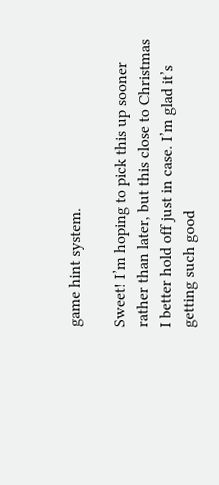game hint system.

Sweet! I’m hoping to pick this up sooner rather than later, but this close to Christmas I better hold off just in case. I’m glad it’s getting such good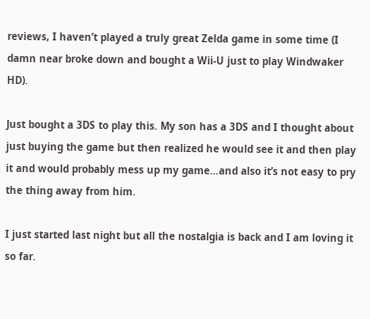reviews, I haven’t played a truly great Zelda game in some time (I damn near broke down and bought a Wii-U just to play Windwaker HD).

Just bought a 3DS to play this. My son has a 3DS and I thought about just buying the game but then realized he would see it and then play it and would probably mess up my game…and also it’s not easy to pry the thing away from him.

I just started last night but all the nostalgia is back and I am loving it so far.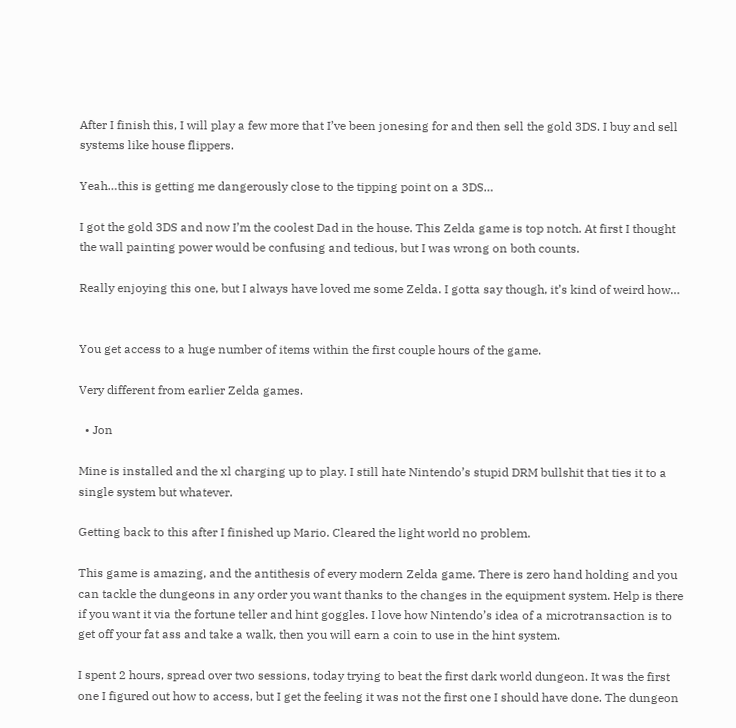After I finish this, I will play a few more that I’ve been jonesing for and then sell the gold 3DS. I buy and sell systems like house flippers.

Yeah…this is getting me dangerously close to the tipping point on a 3DS…

I got the gold 3DS and now I’m the coolest Dad in the house. This Zelda game is top notch. At first I thought the wall painting power would be confusing and tedious, but I was wrong on both counts.

Really enjoying this one, but I always have loved me some Zelda. I gotta say though, it’s kind of weird how…


You get access to a huge number of items within the first couple hours of the game.

Very different from earlier Zelda games.

  • Jon

Mine is installed and the xl charging up to play. I still hate Nintendo’s stupid DRM bullshit that ties it to a single system but whatever.

Getting back to this after I finished up Mario. Cleared the light world no problem.

This game is amazing, and the antithesis of every modern Zelda game. There is zero hand holding and you can tackle the dungeons in any order you want thanks to the changes in the equipment system. Help is there if you want it via the fortune teller and hint goggles. I love how Nintendo’s idea of a microtransaction is to get off your fat ass and take a walk, then you will earn a coin to use in the hint system.

I spent 2 hours, spread over two sessions, today trying to beat the first dark world dungeon. It was the first one I figured out how to access, but I get the feeling it was not the first one I should have done. The dungeon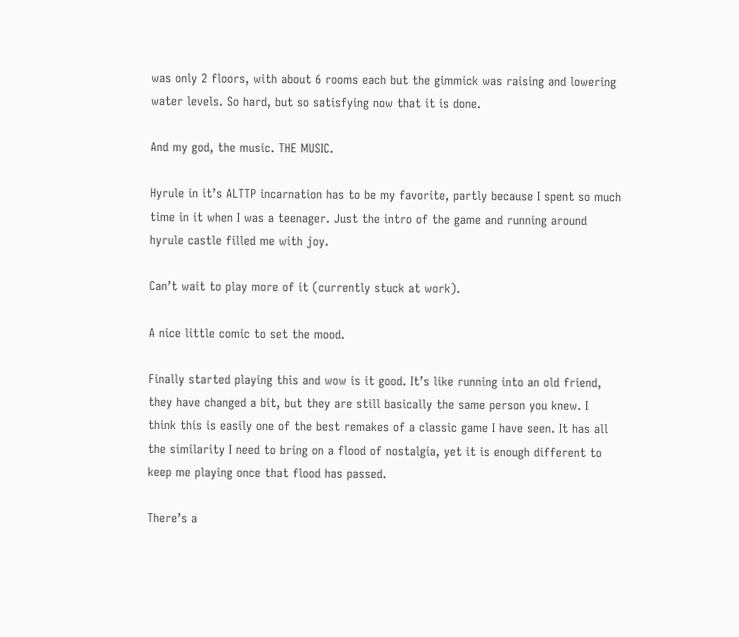was only 2 floors, with about 6 rooms each but the gimmick was raising and lowering water levels. So hard, but so satisfying now that it is done.

And my god, the music. THE MUSIC.

Hyrule in it’s ALTTP incarnation has to be my favorite, partly because I spent so much time in it when I was a teenager. Just the intro of the game and running around hyrule castle filled me with joy.

Can’t wait to play more of it (currently stuck at work).

A nice little comic to set the mood.

Finally started playing this and wow is it good. It’s like running into an old friend, they have changed a bit, but they are still basically the same person you knew. I think this is easily one of the best remakes of a classic game I have seen. It has all the similarity I need to bring on a flood of nostalgia, yet it is enough different to keep me playing once that flood has passed.

There’s a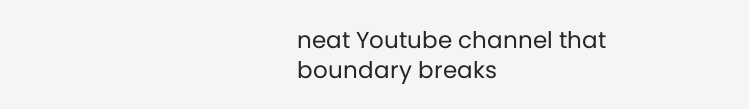neat Youtube channel that boundary breaks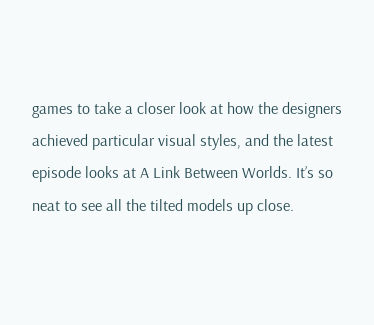games to take a closer look at how the designers achieved particular visual styles, and the latest episode looks at A Link Between Worlds. It’s so neat to see all the tilted models up close.